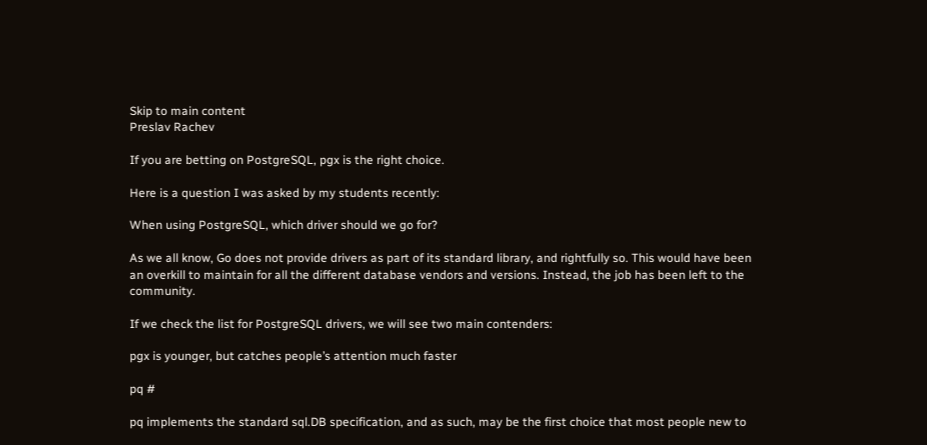Skip to main content
Preslav Rachev

If you are betting on PostgreSQL, pgx is the right choice.

Here is a question I was asked by my students recently:

When using PostgreSQL, which driver should we go for?

As we all know, Go does not provide drivers as part of its standard library, and rightfully so. This would have been an overkill to maintain for all the different database vendors and versions. Instead, the job has been left to the community.

If we check the list for PostgreSQL drivers, we will see two main contenders:

pgx is younger, but catches people’s attention much faster

pq #

pq implements the standard sql.DB specification, and as such, may be the first choice that most people new to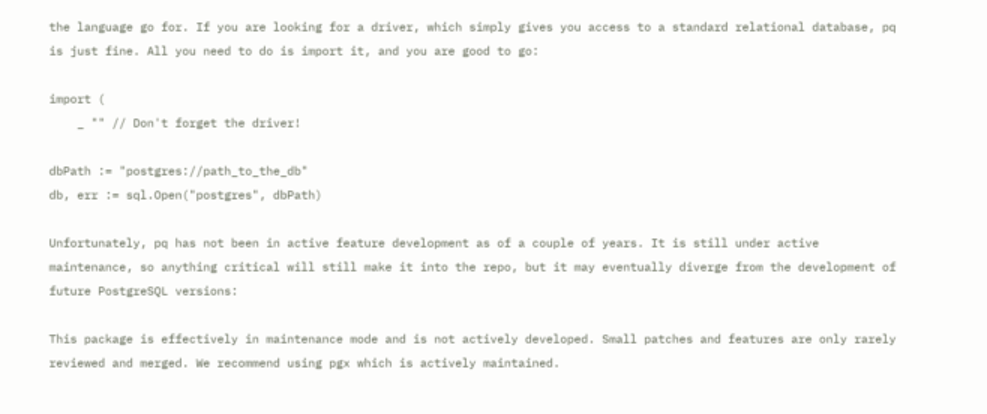the language go for. If you are looking for a driver, which simply gives you access to a standard relational database, pq is just fine. All you need to do is import it, and you are good to go:

import (
    _ "" // Don't forget the driver!

dbPath := "postgres://path_to_the_db"
db, err := sql.Open("postgres", dbPath)

Unfortunately, pq has not been in active feature development as of a couple of years. It is still under active maintenance, so anything critical will still make it into the repo, but it may eventually diverge from the development of future PostgreSQL versions:

This package is effectively in maintenance mode and is not actively developed. Small patches and features are only rarely reviewed and merged. We recommend using pgx which is actively maintained.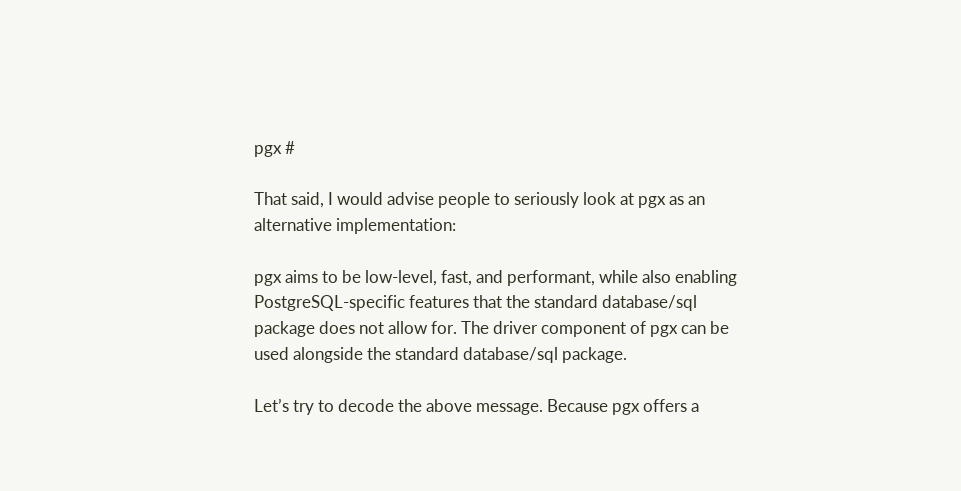pgx #

That said, I would advise people to seriously look at pgx as an alternative implementation:

pgx aims to be low-level, fast, and performant, while also enabling PostgreSQL-specific features that the standard database/sql package does not allow for. The driver component of pgx can be used alongside the standard database/sql package.

Let’s try to decode the above message. Because pgx offers a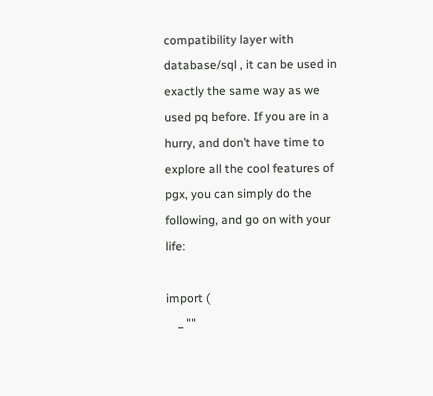compatibility layer with database/sql , it can be used in exactly the same way as we used pq before. If you are in a hurry, and don’t have time to explore all the cool features of pgx, you can simply do the following, and go on with your life:

import (
    _ ""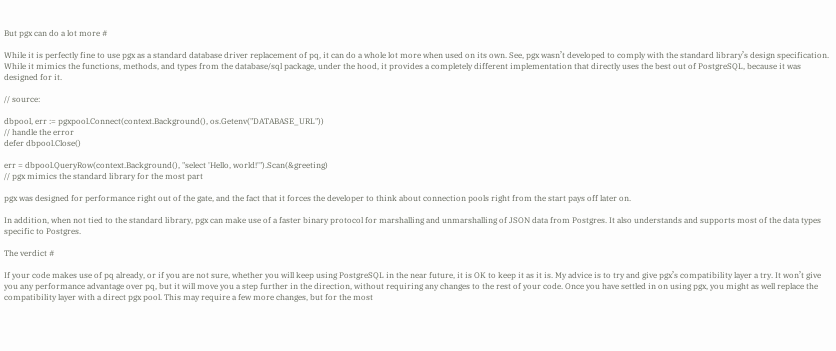But pgx can do a lot more #

While it is perfectly fine to use pgx as a standard database driver replacement of pq, it can do a whole lot more when used on its own. See, pgx wasn’t developed to comply with the standard library’s design specification. While it mimics the functions, methods, and types from the database/sql package, under the hood, it provides a completely different implementation that directly uses the best out of PostgreSQL, because it was designed for it.

// source:

dbpool, err := pgxpool.Connect(context.Background(), os.Getenv("DATABASE_URL"))
// handle the error
defer dbpool.Close()

err = dbpool.QueryRow(context.Background(), "select 'Hello, world!'").Scan(&greeting)
// pgx mimics the standard library for the most part

pgx was designed for performance right out of the gate, and the fact that it forces the developer to think about connection pools right from the start pays off later on.

In addition, when not tied to the standard library, pgx can make use of a faster binary protocol for marshalling and unmarshalling of JSON data from Postgres. It also understands and supports most of the data types specific to Postgres.

The verdict #

If your code makes use of pq already, or if you are not sure, whether you will keep using PostgreSQL in the near future, it is OK to keep it as it is. My advice is to try and give pgx’s compatibility layer a try. It won’t give you any performance advantage over pq, but it will move you a step further in the direction, without requiring any changes to the rest of your code. Once you have settled in on using pgx, you might as well replace the compatibility layer with a direct pgx pool. This may require a few more changes, but for the most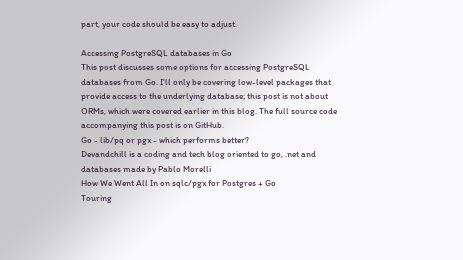part, your code should be easy to adjust.

Accessing PostgreSQL databases in Go
This post discusses some options for accessing PostgreSQL databases from Go. I'll only be covering low-level packages that provide access to the underlying database; this post is not about ORMs, which were covered earlier in this blog. The full source code accompanying this post is on GitHub.
Go - lib/pq or pgx - which performs better?
Devandchill is a coding and tech blog oriented to go, .net and databases made by Pablo Morelli
How We Went All In on sqlc/pgx for Postgres + Go
Touring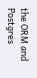the ORM and Postgres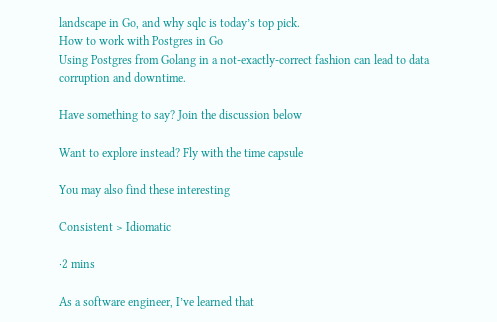landscape in Go, and why sqlc is today’s top pick.
How to work with Postgres in Go
Using Postgres from Golang in a not-exactly-correct fashion can lead to data corruption and downtime.

Have something to say? Join the discussion below

Want to explore instead? Fly with the time capsule

You may also find these interesting

Consistent > Idiomatic

·2 mins

As a software engineer, I’ve learned that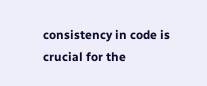consistency in code is crucial for the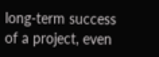long-term success of a project, even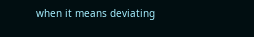when it means deviating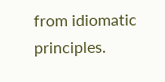from idiomatic principles.